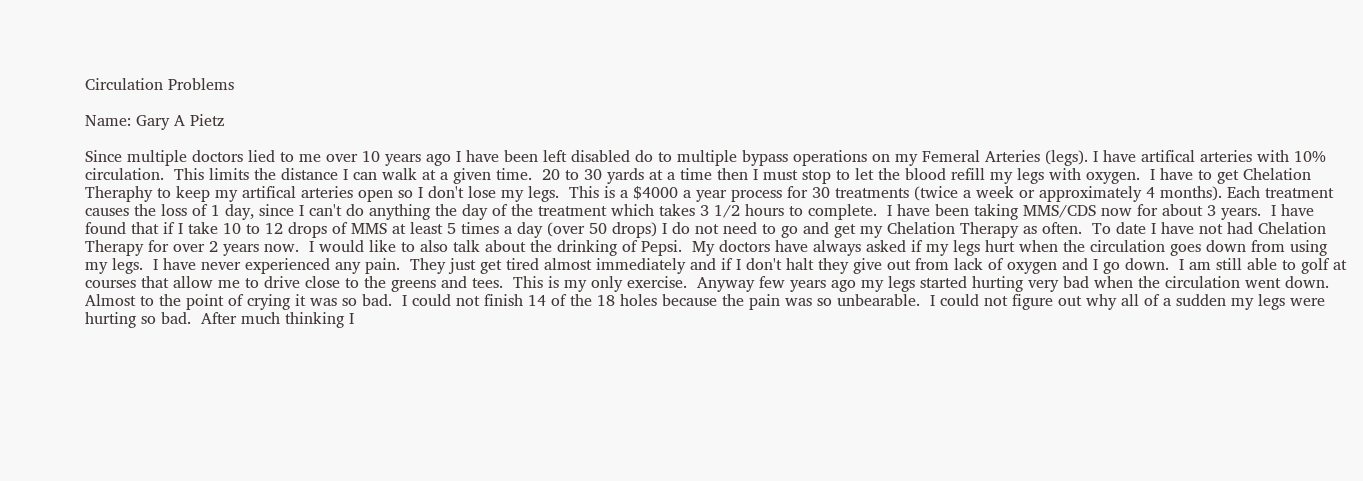Circulation Problems

Name: Gary A Pietz

Since multiple doctors lied to me over 10 years ago I have been left disabled do to multiple bypass operations on my Femeral Arteries (legs). I have artifical arteries with 10% circulation.  This limits the distance I can walk at a given time.  20 to 30 yards at a time then I must stop to let the blood refill my legs with oxygen.  I have to get Chelation Theraphy to keep my artifical arteries open so I don't lose my legs.  This is a $4000 a year process for 30 treatments (twice a week or approximately 4 months). Each treatment causes the loss of 1 day, since I can't do anything the day of the treatment which takes 3 1/2 hours to complete.  I have been taking MMS/CDS now for about 3 years.  I have found that if I take 10 to 12 drops of MMS at least 5 times a day (over 50 drops) I do not need to go and get my Chelation Therapy as often.  To date I have not had Chelation Therapy for over 2 years now.  I would like to also talk about the drinking of Pepsi.  My doctors have always asked if my legs hurt when the circulation goes down from using my legs.  I have never experienced any pain.  They just get tired almost immediately and if I don't halt they give out from lack of oxygen and I go down.  I am still able to golf at courses that allow me to drive close to the greens and tees.  This is my only exercise.  Anyway few years ago my legs started hurting very bad when the circulation went down.  Almost to the point of crying it was so bad.  I could not finish 14 of the 18 holes because the pain was so unbearable.  I could not figure out why all of a sudden my legs were hurting so bad.  After much thinking I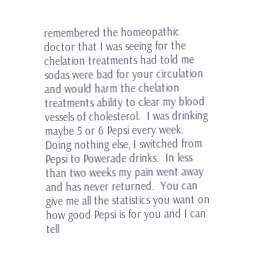remembered the homeopathic doctor that I was seeing for the chelation treatments had told me sodas were bad for your circulation and would harm the chelation treatments ability to clear my blood vessels of cholesterol.  I was drinking maybe 5 or 6 Pepsi every week.  Doing nothing else, I switched from Pepsi to Powerade drinks.  In less than two weeks my pain went away and has never returned.  You can give me all the statistics you want on how good Pepsi is for you and I can tell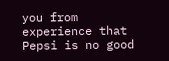you from experience that Pepsi is no good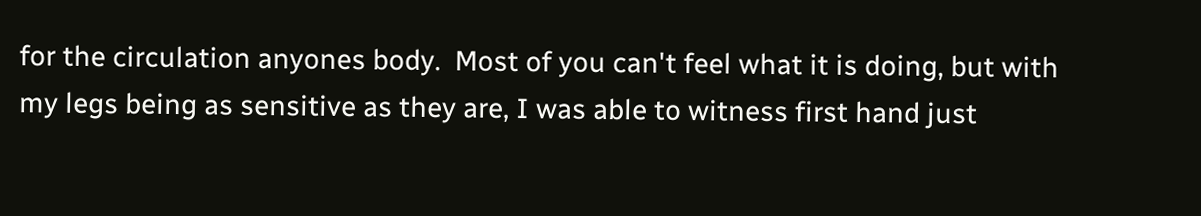for the circulation anyones body.  Most of you can't feel what it is doing, but with my legs being as sensitive as they are, I was able to witness first hand just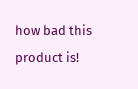how bad this product is!